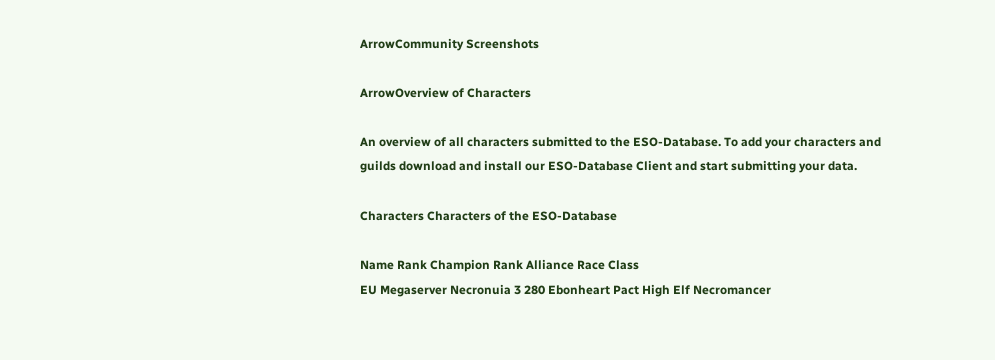ArrowCommunity Screenshots

ArrowOverview of Characters

An overview of all characters submitted to the ESO-Database. To add your characters and guilds download and install our ESO-Database Client and start submitting your data.

Characters Characters of the ESO-Database

Name Rank Champion Rank Alliance Race Class
EU Megaserver Necronuia 3 280 Ebonheart Pact High Elf Necromancer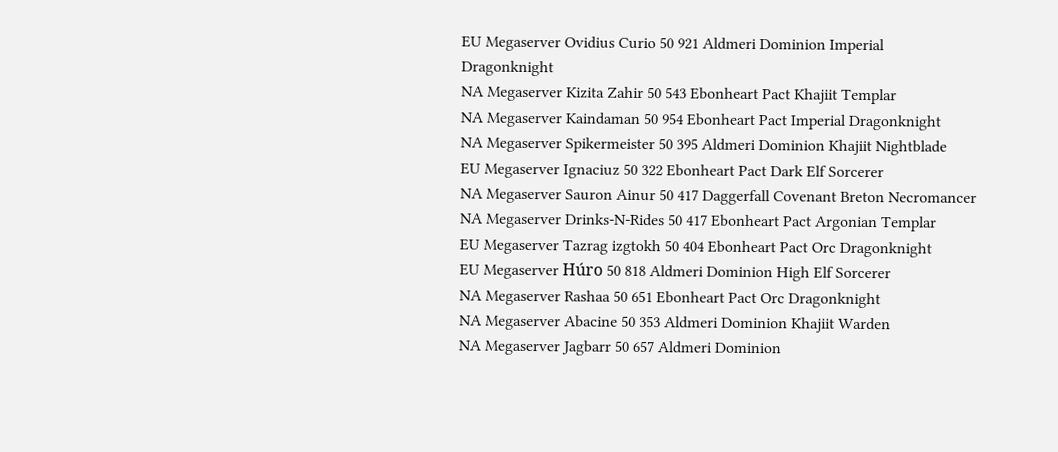EU Megaserver Ovidius Curio 50 921 Aldmeri Dominion Imperial Dragonknight
NA Megaserver Kizita Zahir 50 543 Ebonheart Pact Khajiit Templar
NA Megaserver Kaindaman 50 954 Ebonheart Pact Imperial Dragonknight
NA Megaserver Spikermeister 50 395 Aldmeri Dominion Khajiit Nightblade
EU Megaserver Ignaciuz 50 322 Ebonheart Pact Dark Elf Sorcerer
NA Megaserver Sauron Ainur 50 417 Daggerfall Covenant Breton Necromancer
NA Megaserver Drinks-N-Rides 50 417 Ebonheart Pact Argonian Templar
EU Megaserver Tazrag izgtokh 50 404 Ebonheart Pact Orc Dragonknight
EU Megaserver Húro 50 818 Aldmeri Dominion High Elf Sorcerer
NA Megaserver Rashaa 50 651 Ebonheart Pact Orc Dragonknight
NA Megaserver Abacine 50 353 Aldmeri Dominion Khajiit Warden
NA Megaserver Jagbarr 50 657 Aldmeri Dominion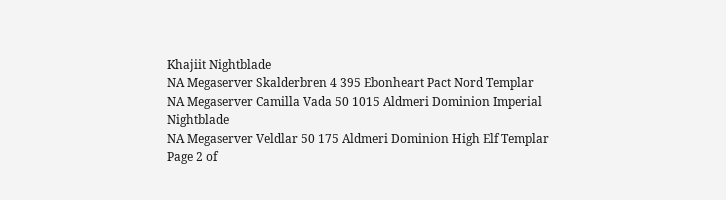Khajiit Nightblade
NA Megaserver Skalderbren 4 395 Ebonheart Pact Nord Templar
NA Megaserver Camilla Vada 50 1015 Aldmeri Dominion Imperial Nightblade
NA Megaserver Veldlar 50 175 Aldmeri Dominion High Elf Templar
Page 2 of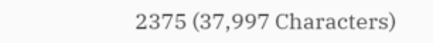2375 (37,997 Characters)